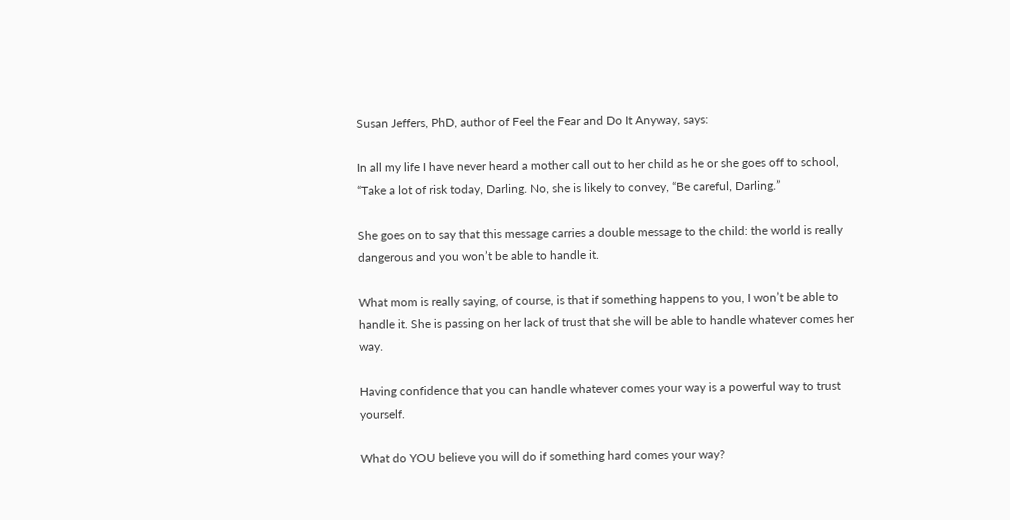Susan Jeffers, PhD, author of Feel the Fear and Do It Anyway, says:

In all my life I have never heard a mother call out to her child as he or she goes off to school, “Take a lot of risk today, Darling. No, she is likely to convey, “Be careful, Darling.”

She goes on to say that this message carries a double message to the child: the world is really dangerous and you won’t be able to handle it.

What mom is really saying, of course, is that if something happens to you, I won’t be able to handle it. She is passing on her lack of trust that she will be able to handle whatever comes her way.

Having confidence that you can handle whatever comes your way is a powerful way to trust yourself.

What do YOU believe you will do if something hard comes your way?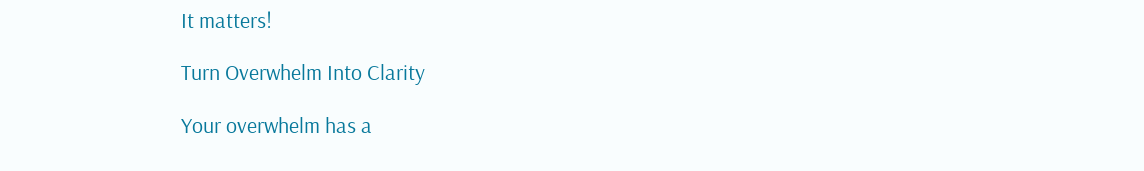It matters!

Turn Overwhelm Into Clarity

Your overwhelm has a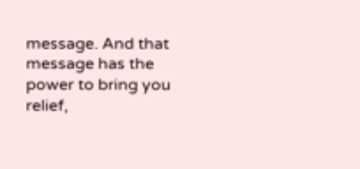message. And that message has the power to bring you relief,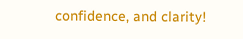confidence, and clarity!